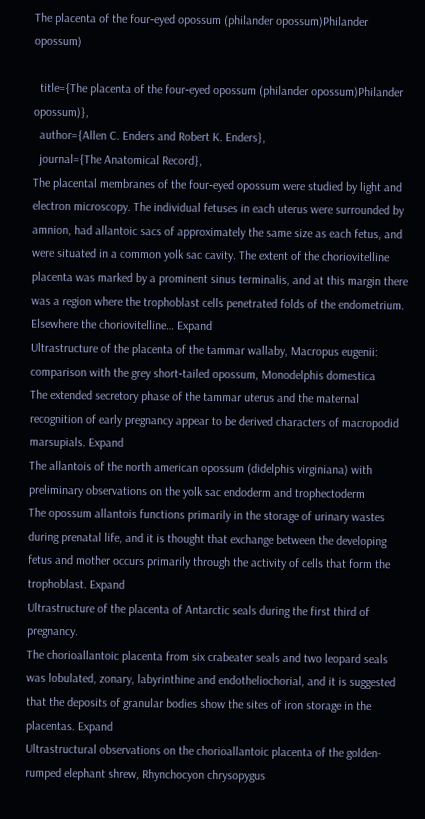The placenta of the four‐eyed opossum (philander opossum)Philander opossum)

  title={The placenta of the four‐eyed opossum (philander opossum)Philander opossum)},
  author={Allen C. Enders and Robert K. Enders},
  journal={The Anatomical Record},
The placental membranes of the four‐eyed opossum were studied by light and electron microscopy. The individual fetuses in each uterus were surrounded by amnion, had allantoic sacs of approximately the same size as each fetus, and were situated in a common yolk sac cavity. The extent of the choriovitelline placenta was marked by a prominent sinus terminalis, and at this margin there was a region where the trophoblast cells penetrated folds of the endometrium. Elsewhere the choriovitelline… Expand
Ultrastructure of the placenta of the tammar wallaby, Macropus eugenii: comparison with the grey short‐tailed opossum, Monodelphis domestica
The extended secretory phase of the tammar uterus and the maternal recognition of early pregnancy appear to be derived characters of macropodid marsupials. Expand
The allantois of the north american opossum (didelphis virginiana) with preliminary observations on the yolk sac endoderm and trophectoderm
The opossum allantois functions primarily in the storage of urinary wastes during prenatal life, and it is thought that exchange between the developing fetus and mother occurs primarily through the activity of cells that form the trophoblast. Expand
Ultrastructure of the placenta of Antarctic seals during the first third of pregnancy.
The chorioallantoic placenta from six crabeater seals and two leopard seals was lobulated, zonary, labyrinthine and endotheliochorial, and it is suggested that the deposits of granular bodies show the sites of iron storage in the placentas. Expand
Ultrastructural observations on the chorioallantoic placenta of the golden-rumped elephant shrew, Rhynchocyon chrysopygus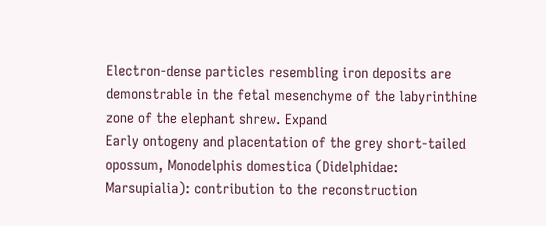Electron-dense particles resembling iron deposits are demonstrable in the fetal mesenchyme of the labyrinthine zone of the elephant shrew. Expand
Early ontogeny and placentation of the grey short‐tailed opossum, Monodelphis domestica (Didelphidae: Marsupialia): contribution to the reconstruction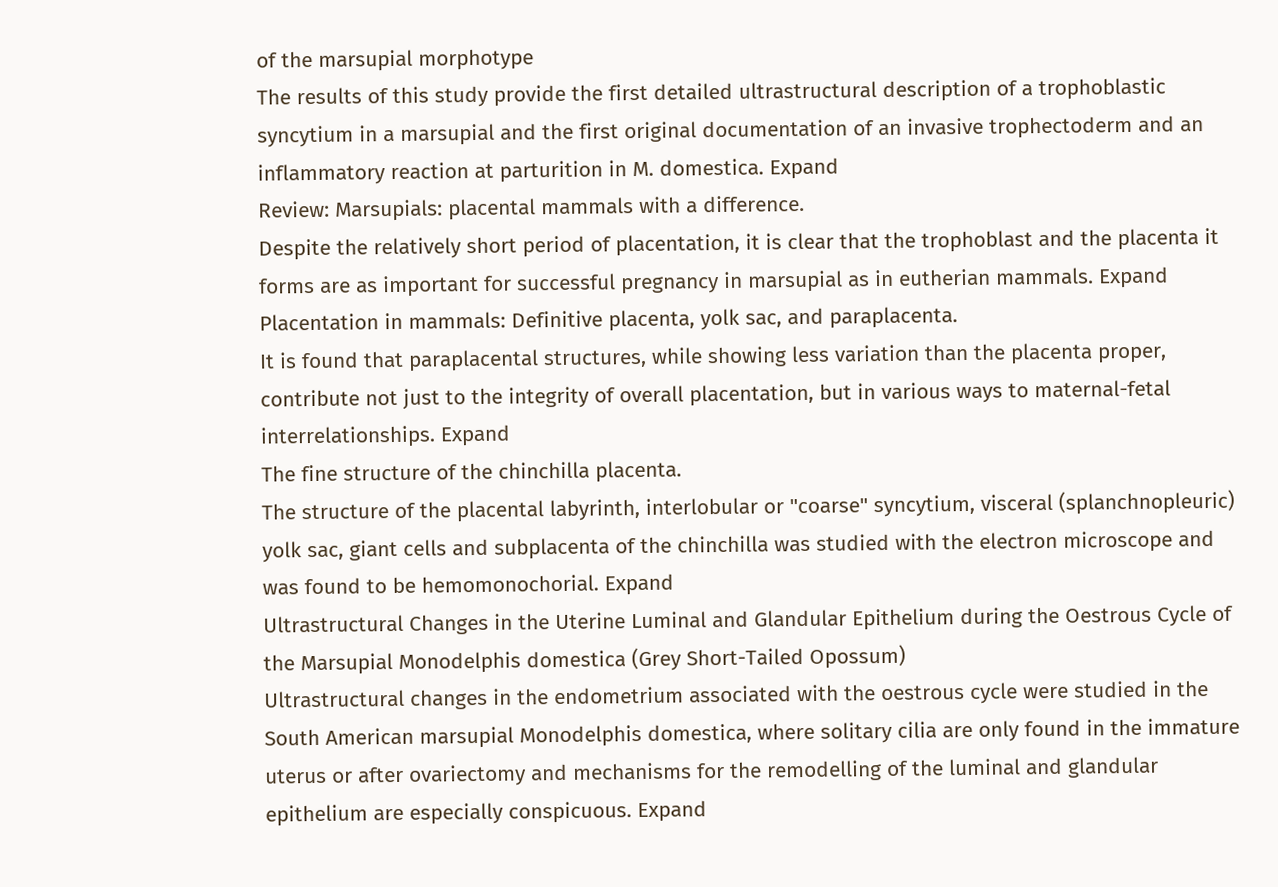of the marsupial morphotype
The results of this study provide the first detailed ultrastructural description of a trophoblastic syncytium in a marsupial and the first original documentation of an invasive trophectoderm and an inflammatory reaction at parturition in M. domestica. Expand
Review: Marsupials: placental mammals with a difference.
Despite the relatively short period of placentation, it is clear that the trophoblast and the placenta it forms are as important for successful pregnancy in marsupial as in eutherian mammals. Expand
Placentation in mammals: Definitive placenta, yolk sac, and paraplacenta.
It is found that paraplacental structures, while showing less variation than the placenta proper, contribute not just to the integrity of overall placentation, but in various ways to maternal-fetal interrelationships. Expand
The fine structure of the chinchilla placenta.
The structure of the placental labyrinth, interlobular or "coarse" syncytium, visceral (splanchnopleuric) yolk sac, giant cells and subplacenta of the chinchilla was studied with the electron microscope and was found to be hemomonochorial. Expand
Ultrastructural Changes in the Uterine Luminal and Glandular Epithelium during the Oestrous Cycle of the Marsupial Monodelphis domestica (Grey Short-Tailed Opossum)
Ultrastructural changes in the endometrium associated with the oestrous cycle were studied in the South American marsupial Monodelphis domestica, where solitary cilia are only found in the immature uterus or after ovariectomy and mechanisms for the remodelling of the luminal and glandular epithelium are especially conspicuous. Expand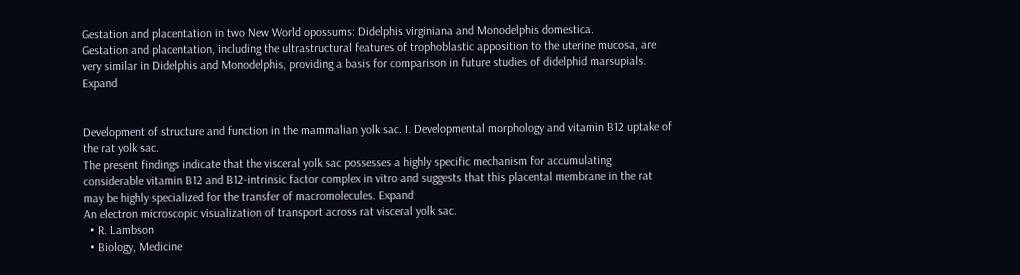Gestation and placentation in two New World opossums: Didelphis virginiana and Monodelphis domestica.
Gestation and placentation, including the ultrastructural features of trophoblastic apposition to the uterine mucosa, are very similar in Didelphis and Monodelphis, providing a basis for comparison in future studies of didelphid marsupials. Expand


Development of structure and function in the mammalian yolk sac. I. Developmental morphology and vitamin B12 uptake of the rat yolk sac.
The present findings indicate that the visceral yolk sac possesses a highly specific mechanism for accumulating considerable vitamin B12 and B12-intrinsic factor complex in vitro and suggests that this placental membrane in the rat may be highly specialized for the transfer of macromolecules. Expand
An electron microscopic visualization of transport across rat visceral yolk sac.
  • R. Lambson
  • Biology, Medicine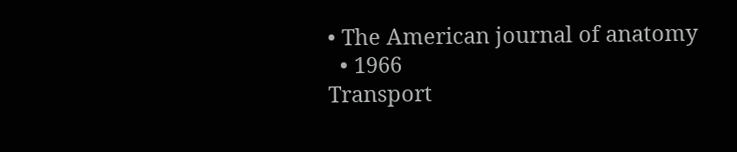• The American journal of anatomy
  • 1966
Transport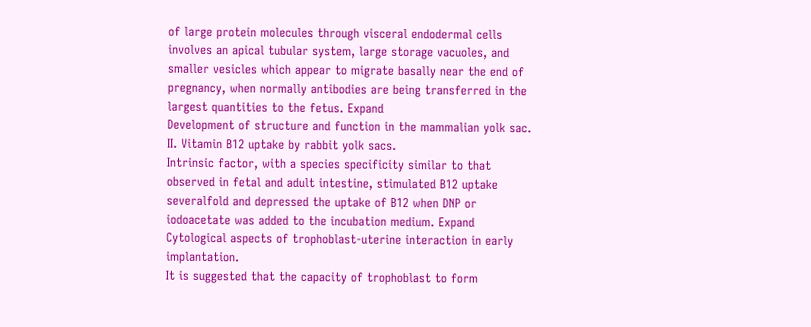of large protein molecules through visceral endodermal cells involves an apical tubular system, large storage vacuoles, and smaller vesicles which appear to migrate basally near the end of pregnancy, when normally antibodies are being transferred in the largest quantities to the fetus. Expand
Development of structure and function in the mammalian yolk sac. II. Vitamin B12 uptake by rabbit yolk sacs.
Intrinsic factor, with a species specificity similar to that observed in fetal and adult intestine, stimulated B12 uptake severalfold and depressed the uptake of B12 when DNP or iodoacetate was added to the incubation medium. Expand
Cytological aspects of trophoblast-uterine interaction in early implantation.
It is suggested that the capacity of trophoblast to form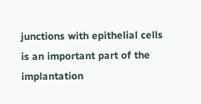junctions with epithelial cells is an important part of the implantation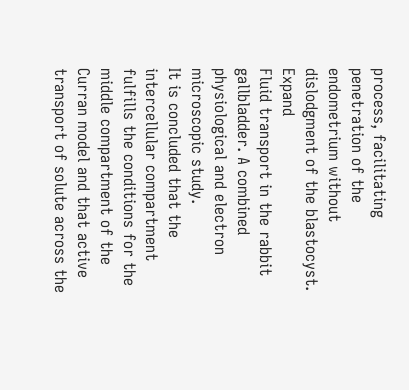process, facilitating penetration of the endometrium without dislodgment of the blastocyst. Expand
Fluid transport in the rabbit gallbladder. A combined physiological and electron microscopic study.
It is concluded that the intercellular compartment fulfills the conditions for the middle compartment of the Curran model and that active transport of solute across the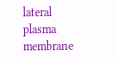lateral plasma membrane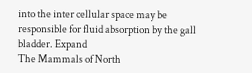into the inter cellular space may be responsible for fluid absorption by the gall bladder. Expand
The Mammals of North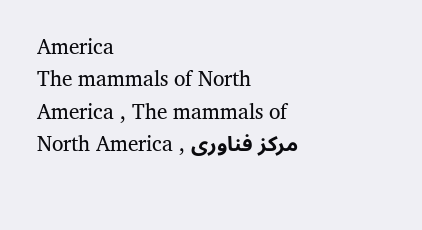America
The mammals of North America , The mammals of North America , مرکز فناوری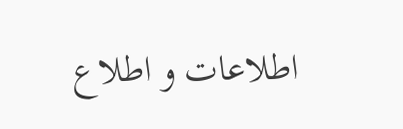اطلاعات و اطلاع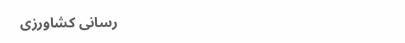رسانی کشاورزی